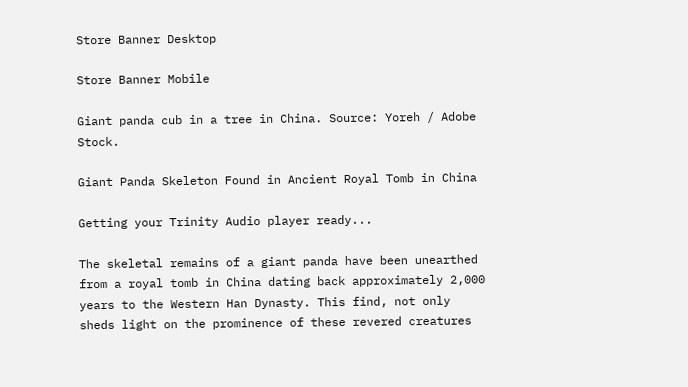Store Banner Desktop

Store Banner Mobile

Giant panda cub in a tree in China. Source: Yoreh / Adobe Stock.

Giant Panda Skeleton Found in Ancient Royal Tomb in China

Getting your Trinity Audio player ready...

The skeletal remains of a giant panda have been unearthed from a royal tomb in China dating back approximately 2,000 years to the Western Han Dynasty. This find, not only sheds light on the prominence of these revered creatures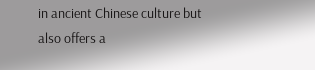in ancient Chinese culture but also offers a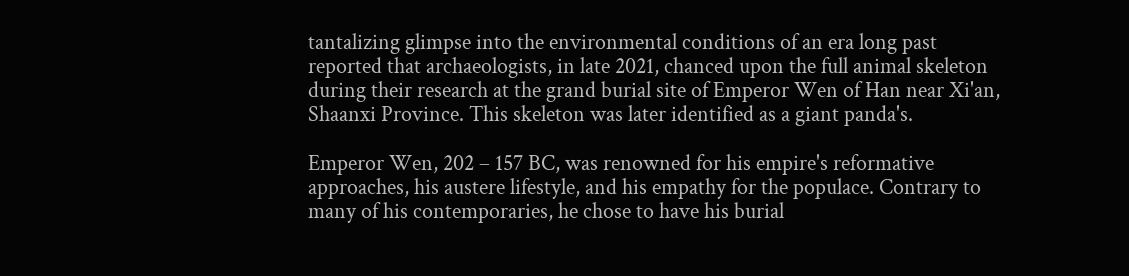tantalizing glimpse into the environmental conditions of an era long past reported that archaeologists, in late 2021, chanced upon the full animal skeleton during their research at the grand burial site of Emperor Wen of Han near Xi'an, Shaanxi Province. This skeleton was later identified as a giant panda's.

Emperor Wen, 202 – 157 BC, was renowned for his empire's reformative approaches, his austere lifestyle, and his empathy for the populace. Contrary to many of his contemporaries, he chose to have his burial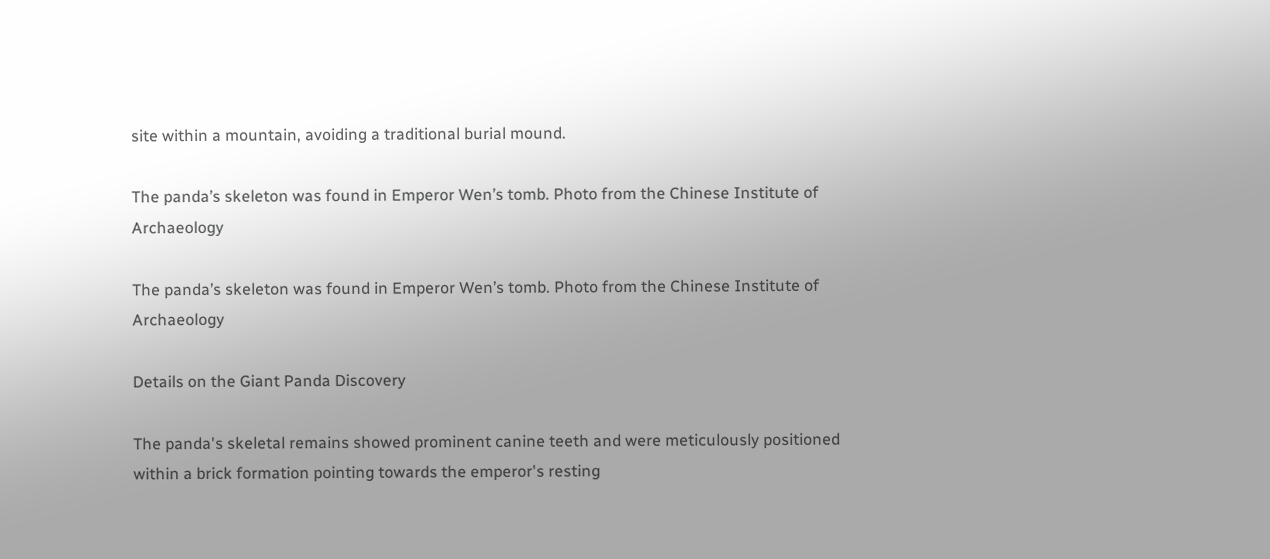site within a mountain, avoiding a traditional burial mound.

The panda’s skeleton was found in Emperor Wen’s tomb. Photo from the Chinese Institute of Archaeology

The panda’s skeleton was found in Emperor Wen’s tomb. Photo from the Chinese Institute of Archaeology

Details on the Giant Panda Discovery

The panda's skeletal remains showed prominent canine teeth and were meticulously positioned within a brick formation pointing towards the emperor's resting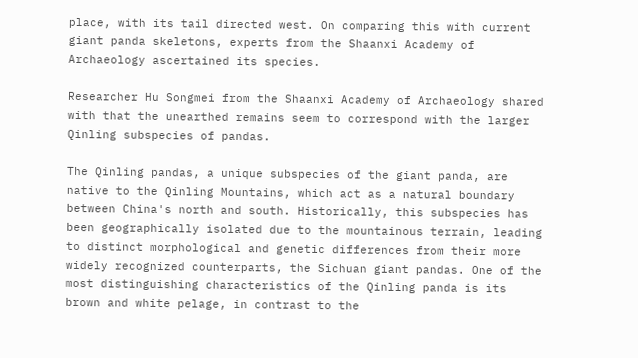place, with its tail directed west. On comparing this with current giant panda skeletons, experts from the Shaanxi Academy of Archaeology ascertained its species.

Researcher Hu Songmei from the Shaanxi Academy of Archaeology shared with that the unearthed remains seem to correspond with the larger Qinling subspecies of pandas.

The Qinling pandas, a unique subspecies of the giant panda, are native to the Qinling Mountains, which act as a natural boundary between China's north and south. Historically, this subspecies has been geographically isolated due to the mountainous terrain, leading to distinct morphological and genetic differences from their more widely recognized counterparts, the Sichuan giant pandas. One of the most distinguishing characteristics of the Qinling panda is its brown and white pelage, in contrast to the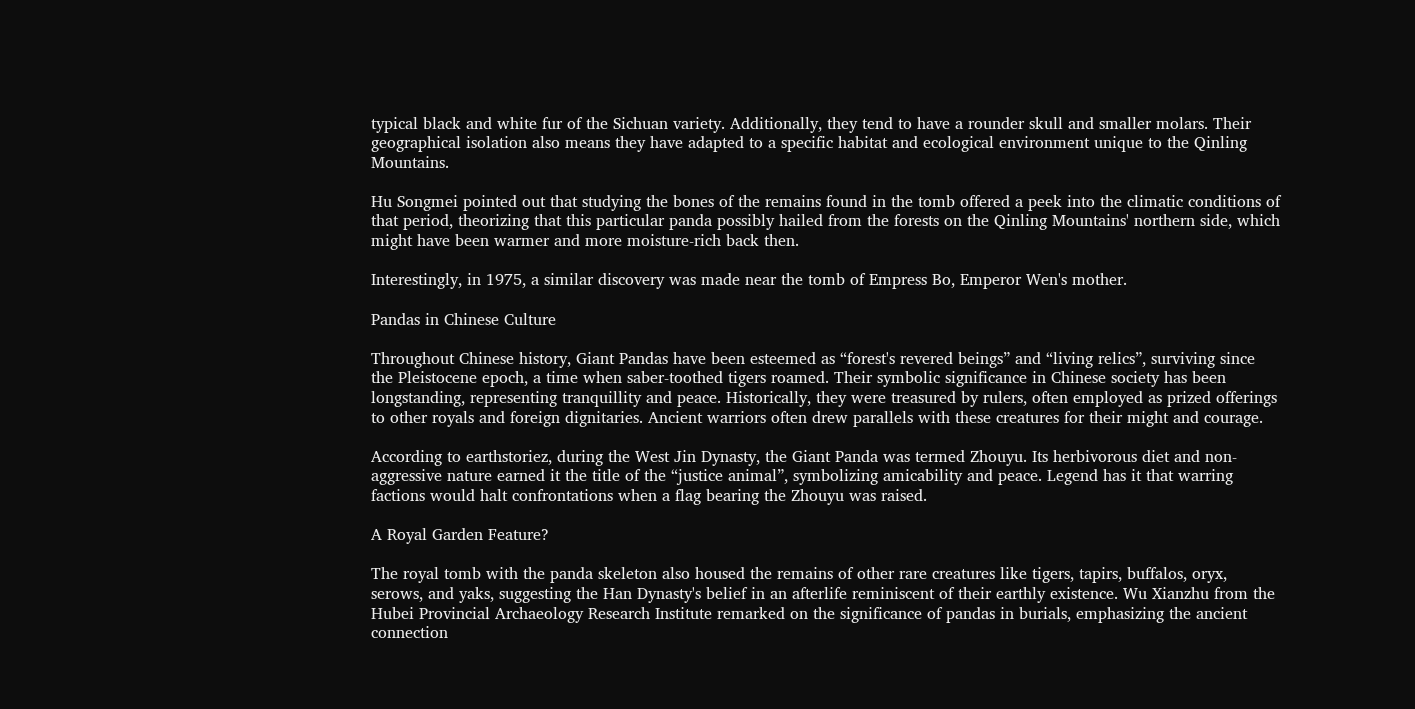typical black and white fur of the Sichuan variety. Additionally, they tend to have a rounder skull and smaller molars. Their geographical isolation also means they have adapted to a specific habitat and ecological environment unique to the Qinling Mountains.

Hu Songmei pointed out that studying the bones of the remains found in the tomb offered a peek into the climatic conditions of that period, theorizing that this particular panda possibly hailed from the forests on the Qinling Mountains' northern side, which might have been warmer and more moisture-rich back then.

Interestingly, in 1975, a similar discovery was made near the tomb of Empress Bo, Emperor Wen's mother.

Pandas in Chinese Culture

Throughout Chinese history, Giant Pandas have been esteemed as “forest's revered beings” and “living relics”, surviving since the Pleistocene epoch, a time when saber-toothed tigers roamed. Their symbolic significance in Chinese society has been longstanding, representing tranquillity and peace. Historically, they were treasured by rulers, often employed as prized offerings to other royals and foreign dignitaries. Ancient warriors often drew parallels with these creatures for their might and courage.

According to earthstoriez, during the West Jin Dynasty, the Giant Panda was termed Zhouyu. Its herbivorous diet and non-aggressive nature earned it the title of the “justice animal”, symbolizing amicability and peace. Legend has it that warring factions would halt confrontations when a flag bearing the Zhouyu was raised.

A Royal Garden Feature?

The royal tomb with the panda skeleton also housed the remains of other rare creatures like tigers, tapirs, buffalos, oryx, serows, and yaks, suggesting the Han Dynasty's belief in an afterlife reminiscent of their earthly existence. Wu Xianzhu from the Hubei Provincial Archaeology Research Institute remarked on the significance of pandas in burials, emphasizing the ancient connection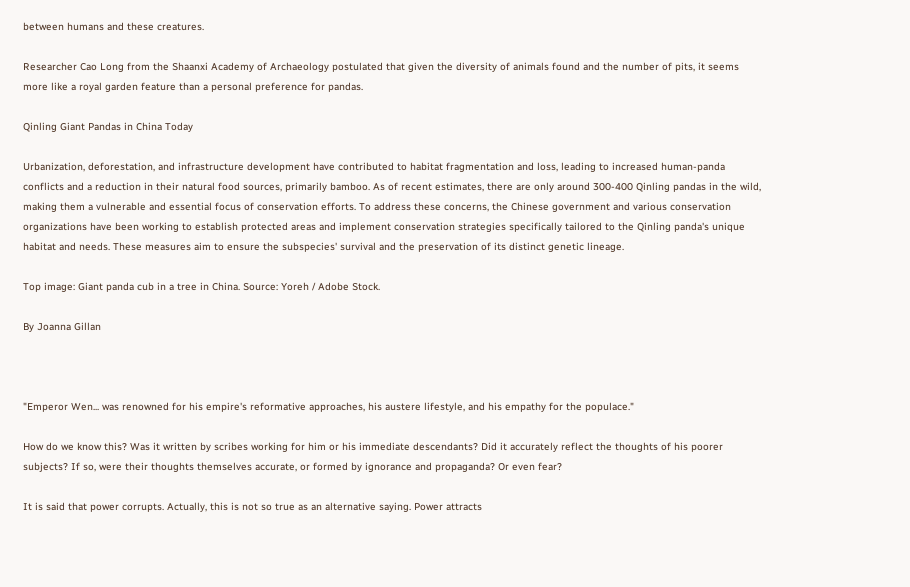between humans and these creatures.

Researcher Cao Long from the Shaanxi Academy of Archaeology postulated that given the diversity of animals found and the number of pits, it seems more like a royal garden feature than a personal preference for pandas.

Qinling Giant Pandas in China Today

Urbanization, deforestation, and infrastructure development have contributed to habitat fragmentation and loss, leading to increased human-panda conflicts and a reduction in their natural food sources, primarily bamboo. As of recent estimates, there are only around 300-400 Qinling pandas in the wild, making them a vulnerable and essential focus of conservation efforts. To address these concerns, the Chinese government and various conservation organizations have been working to establish protected areas and implement conservation strategies specifically tailored to the Qinling panda's unique habitat and needs. These measures aim to ensure the subspecies' survival and the preservation of its distinct genetic lineage.

Top image: Giant panda cub in a tree in China. Source: Yoreh / Adobe Stock.

By Joanna Gillan



"Emperor Wen... was renowned for his empire's reformative approaches, his austere lifestyle, and his empathy for the populace."

How do we know this? Was it written by scribes working for him or his immediate descendants? Did it accurately reflect the thoughts of his poorer subjects? If so, were their thoughts themselves accurate, or formed by ignorance and propaganda? Or even fear?

It is said that power corrupts. Actually, this is not so true as an alternative saying. Power attracts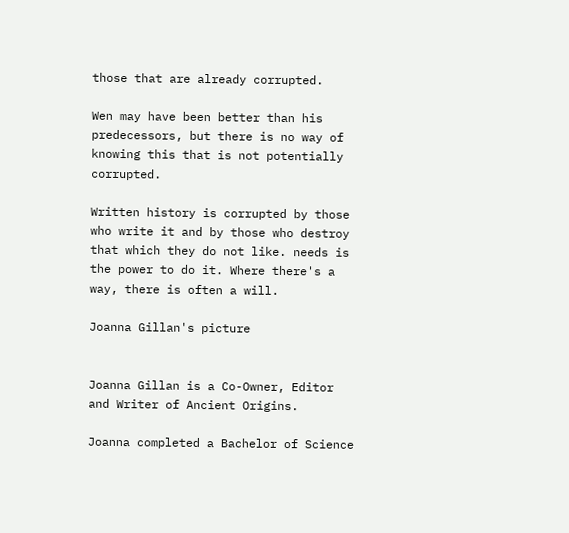those that are already corrupted.

Wen may have been better than his predecessors, but there is no way of knowing this that is not potentially corrupted.

Written history is corrupted by those who write it and by those who destroy that which they do not like. needs is the power to do it. Where there's a way, there is often a will.

Joanna Gillan's picture


Joanna Gillan is a Co-Owner, Editor and Writer of Ancient Origins.

Joanna completed a Bachelor of Science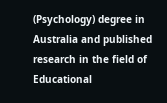(Psychology) degree in Australia and published research in the field of Educational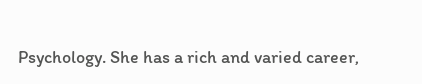Psychology. She has a rich and varied career,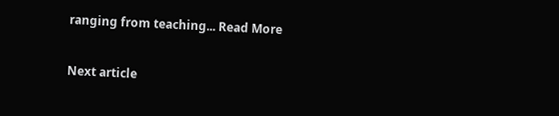ranging from teaching... Read More

Next article